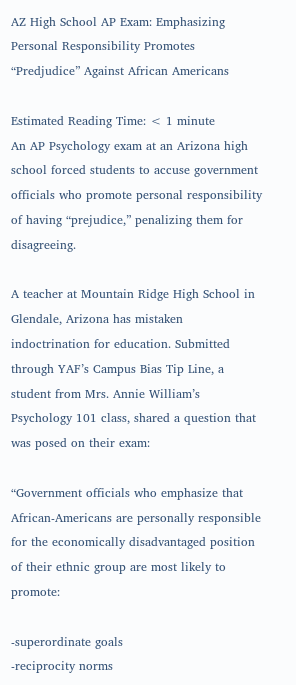AZ High School AP Exam: Emphasizing Personal Responsibility Promotes “Predjudice” Against African Americans

Estimated Reading Time: < 1 minute
An AP Psychology exam at an Arizona high school forced students to accuse government officials who promote personal responsibility of having “prejudice,” penalizing them for disagreeing.

A teacher at Mountain Ridge High School in Glendale, Arizona has mistaken indoctrination for education. Submitted through YAF’s Campus Bias Tip Line, a student from Mrs. Annie William’s Psychology 101 class, shared a question that was posed on their exam:

“Government officials who emphasize that African-Americans are personally responsible for the economically disadvantaged position of their ethnic group are most likely to promote:

-superordinate goals
-reciprocity norms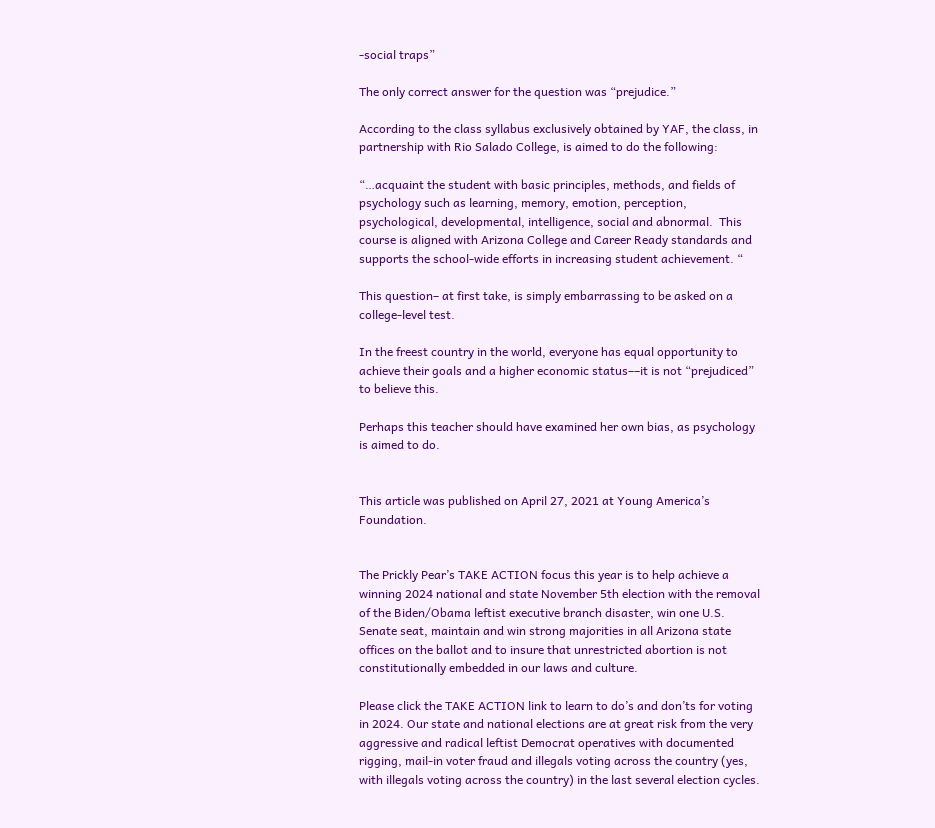-social traps”

The only correct answer for the question was “prejudice.”

According to the class syllabus exclusively obtained by YAF, the class, in partnership with Rio Salado College, is aimed to do the following:

“…acquaint the student with basic principles, methods, and fields of psychology such as learning, memory, emotion, perception, psychological, developmental, intelligence, social and abnormal.  This course is aligned with Arizona College and Career Ready standards and supports the school-wide efforts in increasing student achievement. “

This question– at first take, is simply embarrassing to be asked on a college-level test.

In the freest country in the world, everyone has equal opportunity to achieve their goals and a higher economic status––it is not “prejudiced” to believe this.

Perhaps this teacher should have examined her own bias, as psychology is aimed to do.


This article was published on April 27, 2021 at Young America’s Foundation.


The Prickly Pear’s TAKE ACTION focus this year is to help achieve a winning 2024 national and state November 5th election with the removal of the Biden/Obama leftist executive branch disaster, win one U.S. Senate seat, maintain and win strong majorities in all Arizona state offices on the ballot and to insure that unrestricted abortion is not constitutionally embedded in our laws and culture.

Please click the TAKE ACTION link to learn to do’s and don’ts for voting in 2024. Our state and national elections are at great risk from the very aggressive and radical leftist Democrat operatives with documented rigging, mail-in voter fraud and illegals voting across the country (yes, with illegals voting across the country) in the last several election cycles.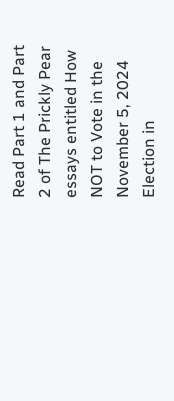Read Part 1 and Part 2 of The Prickly Pear essays entitled How NOT to Vote in the November 5, 2024 Election in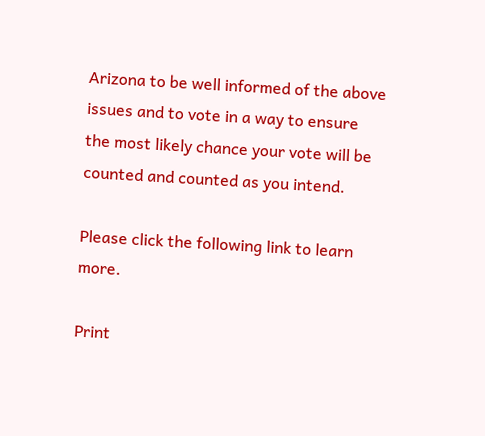Arizona to be well informed of the above issues and to vote in a way to ensure the most likely chance your vote will be counted and counted as you intend.

Please click the following link to learn more.

Print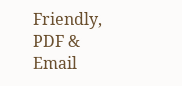Friendly, PDF & Email